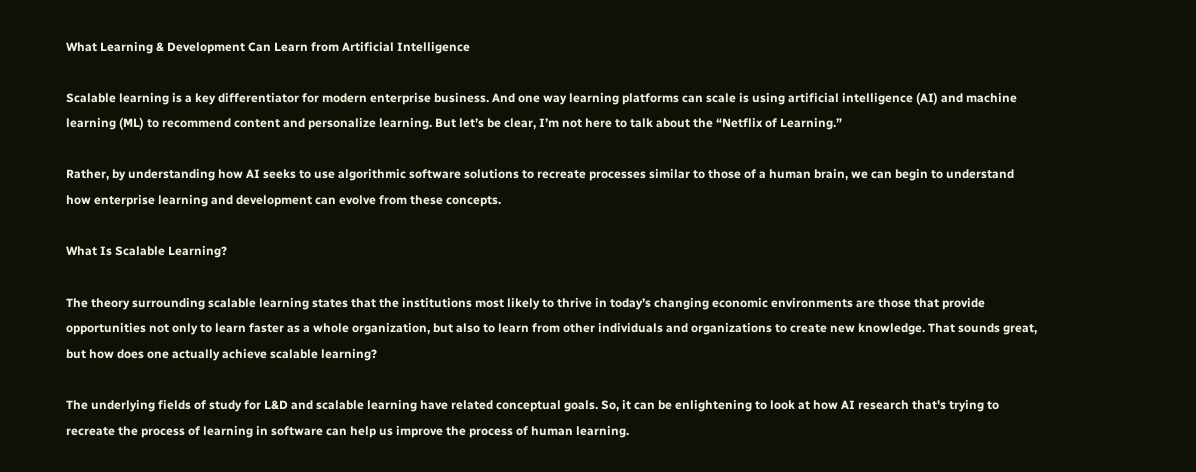What Learning & Development Can Learn from Artificial Intelligence

Scalable learning is a key differentiator for modern enterprise business. And one way learning platforms can scale is using artificial intelligence (AI) and machine learning (ML) to recommend content and personalize learning. But let’s be clear, I’m not here to talk about the “Netflix of Learning.”

Rather, by understanding how AI seeks to use algorithmic software solutions to recreate processes similar to those of a human brain, we can begin to understand how enterprise learning and development can evolve from these concepts.

What Is Scalable Learning?

The theory surrounding scalable learning states that the institutions most likely to thrive in today’s changing economic environments are those that provide opportunities not only to learn faster as a whole organization, but also to learn from other individuals and organizations to create new knowledge. That sounds great, but how does one actually achieve scalable learning?

The underlying fields of study for L&D and scalable learning have related conceptual goals. So, it can be enlightening to look at how AI research that's trying to recreate the process of learning in software can help us improve the process of human learning.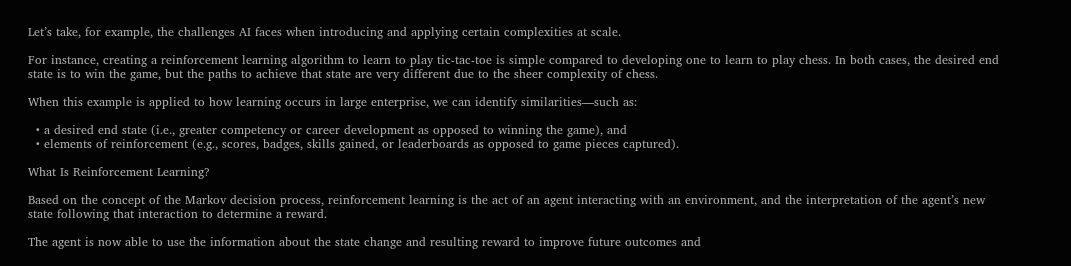Let’s take, for example, the challenges AI faces when introducing and applying certain complexities at scale.

For instance, creating a reinforcement learning algorithm to learn to play tic-tac-toe is simple compared to developing one to learn to play chess. In both cases, the desired end state is to win the game, but the paths to achieve that state are very different due to the sheer complexity of chess.

When this example is applied to how learning occurs in large enterprise, we can identify similarities—such as:

  • a desired end state (i.e., greater competency or career development as opposed to winning the game), and
  • elements of reinforcement (e.g., scores, badges, skills gained, or leaderboards as opposed to game pieces captured).

What Is Reinforcement Learning?

Based on the concept of the Markov decision process, reinforcement learning is the act of an agent interacting with an environment, and the interpretation of the agent’s new state following that interaction to determine a reward.

The agent is now able to use the information about the state change and resulting reward to improve future outcomes and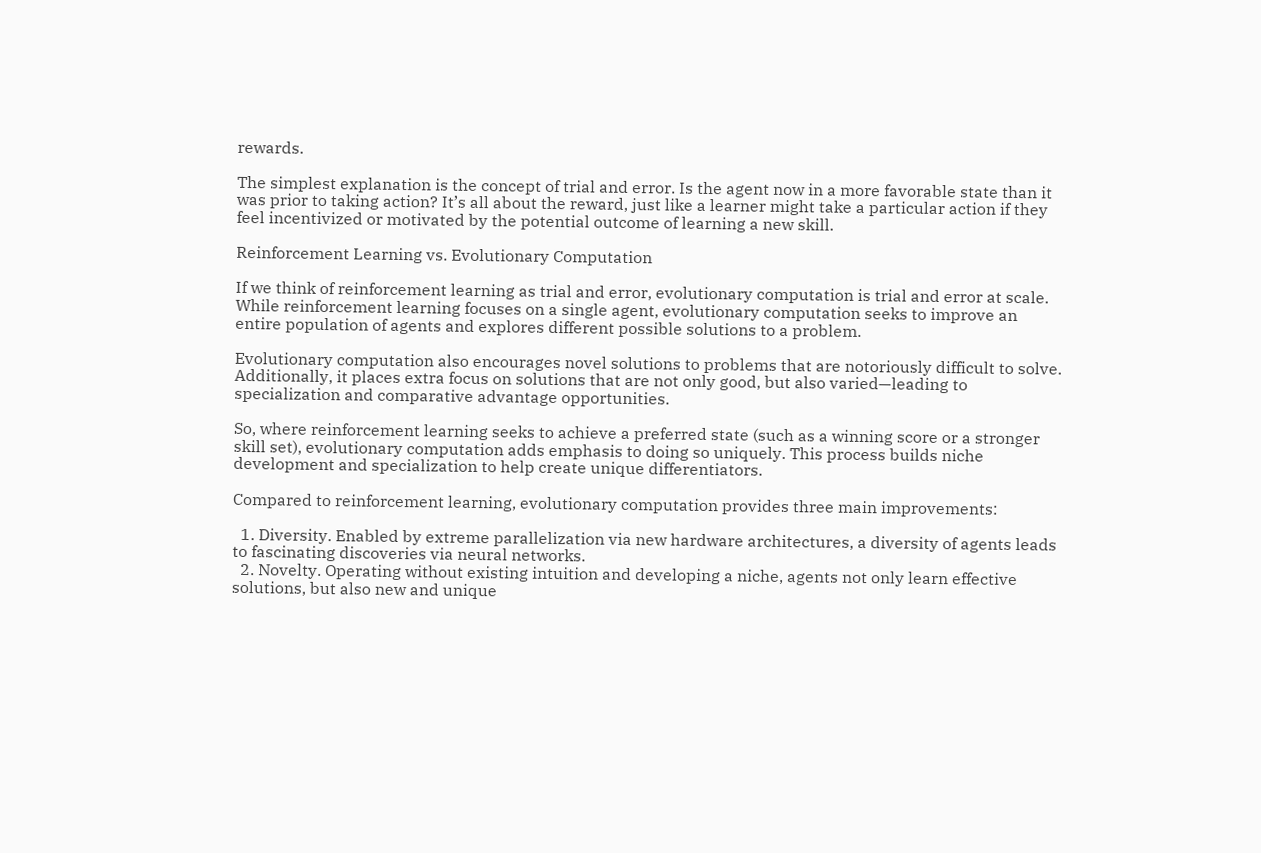rewards.

The simplest explanation is the concept of trial and error. Is the agent now in a more favorable state than it was prior to taking action? It’s all about the reward, just like a learner might take a particular action if they feel incentivized or motivated by the potential outcome of learning a new skill.

Reinforcement Learning vs. Evolutionary Computation

If we think of reinforcement learning as trial and error, evolutionary computation is trial and error at scale. While reinforcement learning focuses on a single agent, evolutionary computation seeks to improve an entire population of agents and explores different possible solutions to a problem.

Evolutionary computation also encourages novel solutions to problems that are notoriously difficult to solve. Additionally, it places extra focus on solutions that are not only good, but also varied—leading to specialization and comparative advantage opportunities.

So, where reinforcement learning seeks to achieve a preferred state (such as a winning score or a stronger skill set), evolutionary computation adds emphasis to doing so uniquely. This process builds niche development and specialization to help create unique differentiators.

Compared to reinforcement learning, evolutionary computation provides three main improvements:

  1. Diversity. Enabled by extreme parallelization via new hardware architectures, a diversity of agents leads to fascinating discoveries via neural networks.
  2. Novelty. Operating without existing intuition and developing a niche, agents not only learn effective solutions, but also new and unique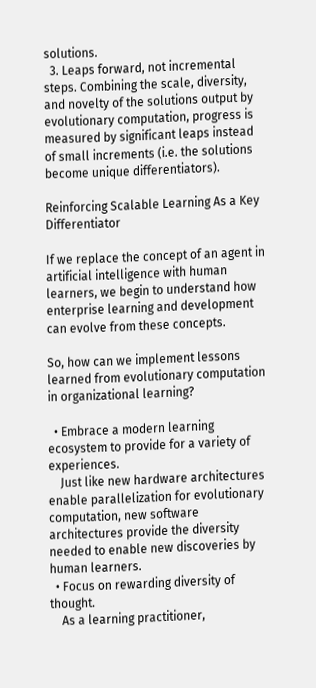solutions.
  3. Leaps forward, not incremental steps. Combining the scale, diversity, and novelty of the solutions output by evolutionary computation, progress is measured by significant leaps instead of small increments (i.e. the solutions become unique differentiators).

Reinforcing Scalable Learning As a Key Differentiator

If we replace the concept of an agent in artificial intelligence with human learners, we begin to understand how enterprise learning and development can evolve from these concepts.

So, how can we implement lessons learned from evolutionary computation in organizational learning?

  • Embrace a modern learning ecosystem to provide for a variety of experiences.
    Just like new hardware architectures enable parallelization for evolutionary computation, new software architectures provide the diversity needed to enable new discoveries by human learners.
  • Focus on rewarding diversity of thought.
    As a learning practitioner,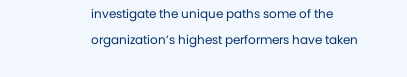investigate the unique paths some of the organization’s highest performers have taken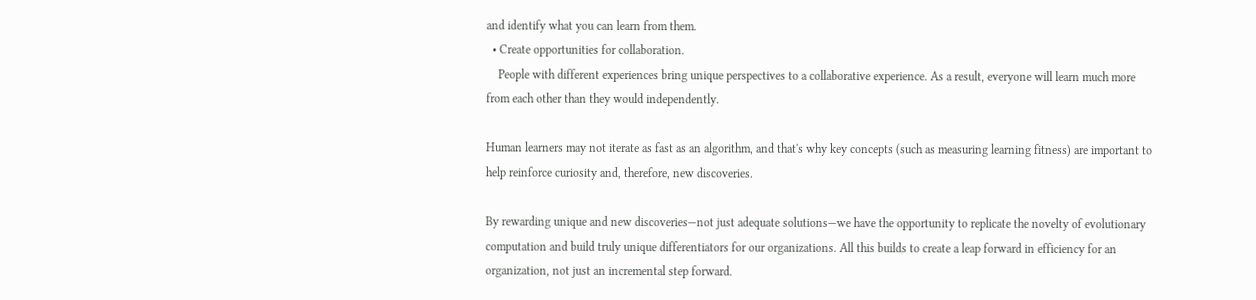and identify what you can learn from them.
  • Create opportunities for collaboration.
    People with different experiences bring unique perspectives to a collaborative experience. As a result, everyone will learn much more from each other than they would independently.

Human learners may not iterate as fast as an algorithm, and that's why key concepts (such as measuring learning fitness) are important to help reinforce curiosity and, therefore, new discoveries.

By rewarding unique and new discoveries—not just adequate solutions—we have the opportunity to replicate the novelty of evolutionary computation and build truly unique differentiators for our organizations. All this builds to create a leap forward in efficiency for an organization, not just an incremental step forward.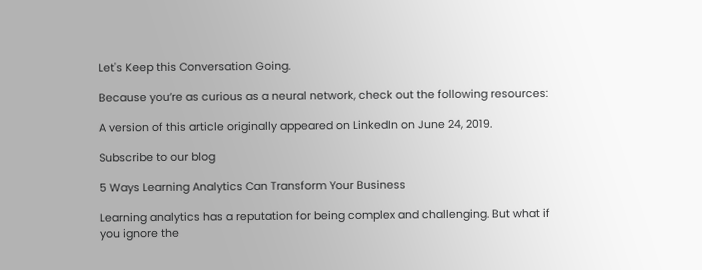Let's Keep this Conversation Going.

Because you’re as curious as a neural network, check out the following resources:

A version of this article originally appeared on LinkedIn on June 24, 2019.

Subscribe to our blog

5 Ways Learning Analytics Can Transform Your Business

Learning analytics has a reputation for being complex and challenging. But what if you ignore the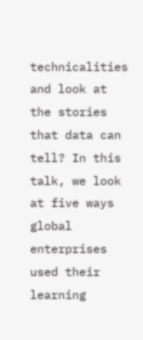technicalities and look at the stories that data can tell? In this talk, we look at five ways global enterprises used their learning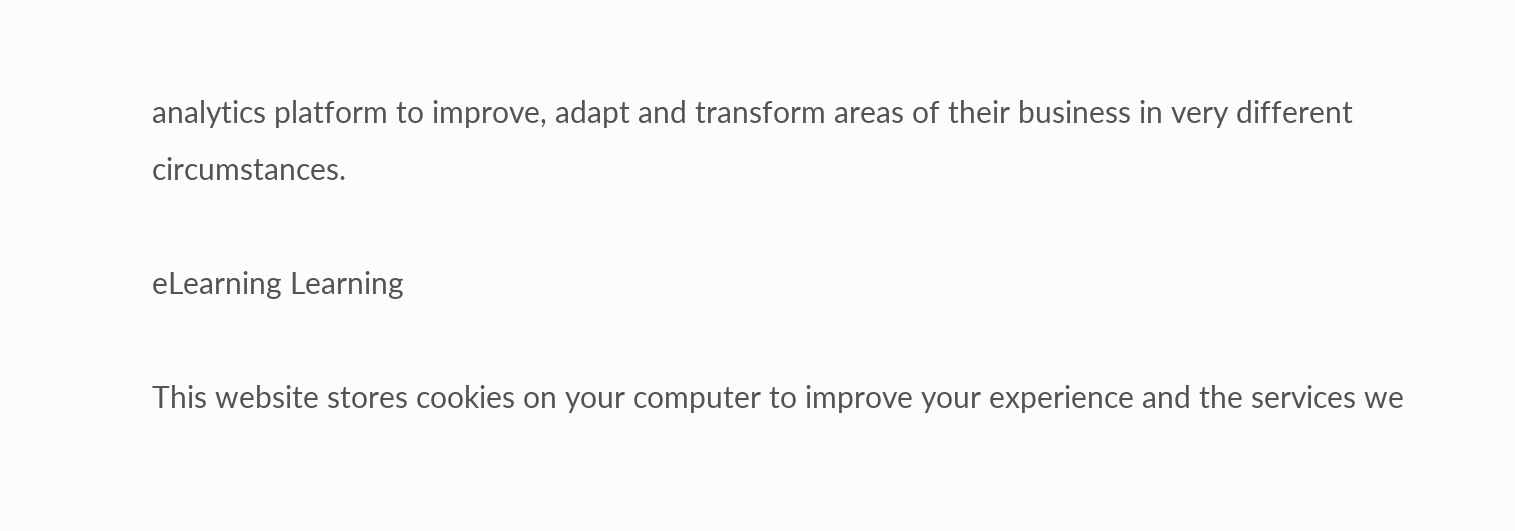analytics platform to improve, adapt and transform areas of their business in very different circumstances.

eLearning Learning

This website stores cookies on your computer to improve your experience and the services we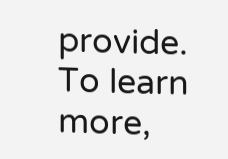provide. To learn more,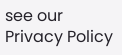see our Privacy Policy